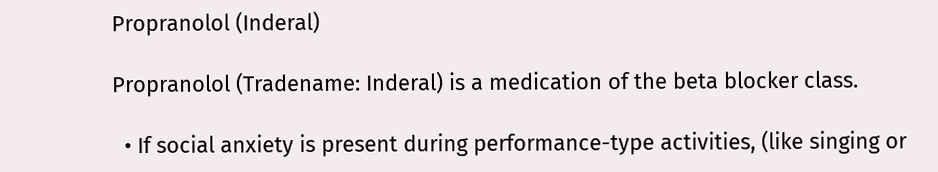Propranolol (Inderal)

Propranolol (Tradename: Inderal) is a medication of the beta blocker class.

  • If social anxiety is present during performance-type activities, (like singing or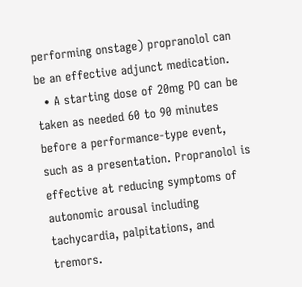performing onstage) propranolol can be an effective adjunct medication.
  • A starting dose of 20mg PO can be taken as needed 60 to 90 minutes before a performance-type event, such as a presentation. Propranolol is effective at reducing symptoms of autonomic arousal including tachycardia, palpitations, and tremors.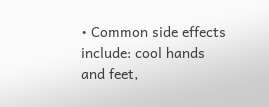• Common side effects include: cool hands and feet,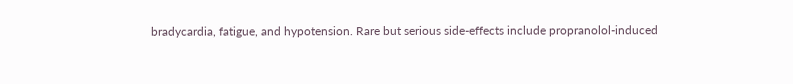bradycardia, fatigue, and hypotension. Rare but serious side-effects include propranolol-induced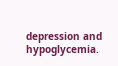depression and hypoglycemia.